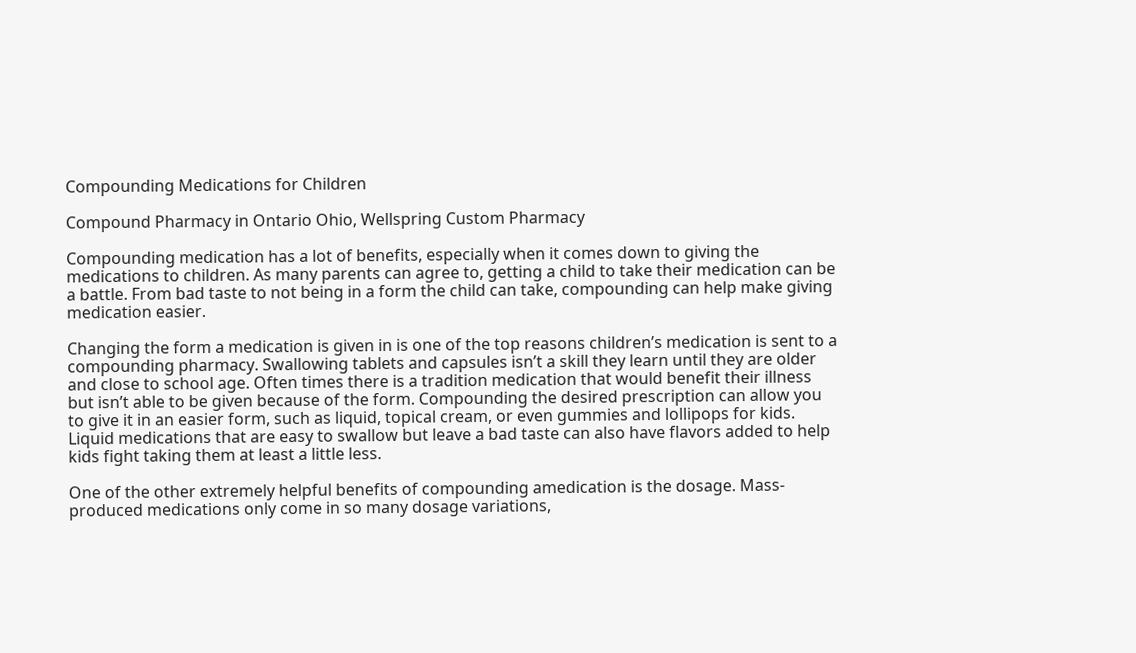Compounding Medications for Children

Compound Pharmacy in Ontario Ohio, Wellspring Custom Pharmacy

Compounding medication has a lot of benefits, especially when it comes down to giving the medications to children. As many parents can agree to, getting a child to take their medication can be a battle. From bad taste to not being in a form the child can take, compounding can help make giving medication easier.

Changing the form a medication is given in is one of the top reasons children’s medication is sent to a compounding pharmacy. Swallowing tablets and capsules isn’t a skill they learn until they are older and close to school age. Often times there is a tradition medication that would benefit their illness but isn’t able to be given because of the form. Compounding the desired prescription can allow you to give it in an easier form, such as liquid, topical cream, or even gummies and lollipops for kids. Liquid medications that are easy to swallow but leave a bad taste can also have flavors added to help kids fight taking them at least a little less.

One of the other extremely helpful benefits of compounding amedication is the dosage. Mass-produced medications only come in so many dosage variations,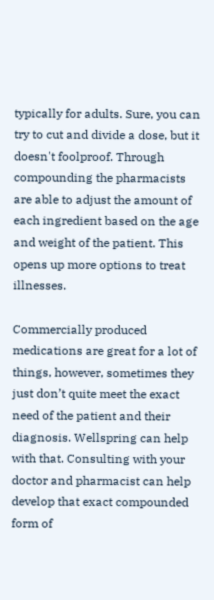typically for adults. Sure, you can try to cut and divide a dose, but it doesn't foolproof. Through compounding the pharmacists are able to adjust the amount of each ingredient based on the age and weight of the patient. This opens up more options to treat illnesses.

Commercially produced medications are great for a lot of things, however, sometimes they just don’t quite meet the exact need of the patient and their diagnosis. Wellspring can help with that. Consulting with your doctor and pharmacist can help develop that exact compounded form of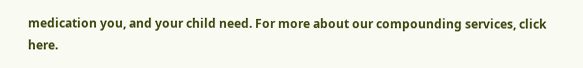medication you, and your child need. For more about our compounding services, click here.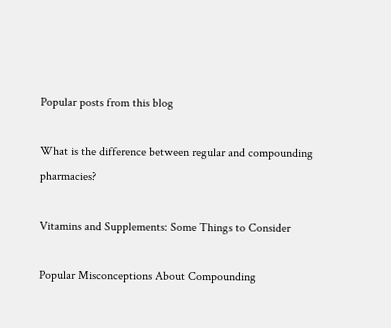Popular posts from this blog

What is the difference between regular and compounding pharmacies?

Vitamins and Supplements: Some Things to Consider

Popular Misconceptions About Compounding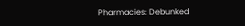Pharmacies: Debunked